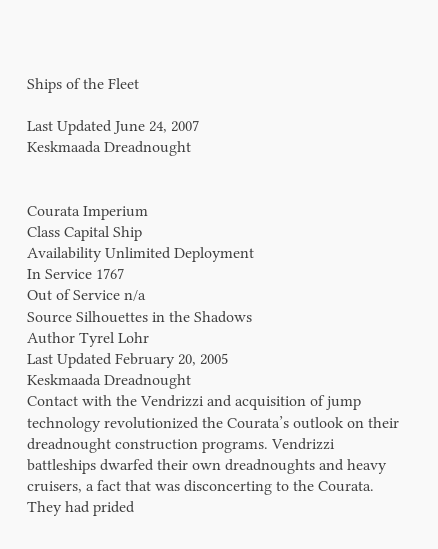Ships of the Fleet

Last Updated June 24, 2007
Keskmaada Dreadnought


Courata Imperium
Class Capital Ship
Availability Unlimited Deployment
In Service 1767
Out of Service n/a
Source Silhouettes in the Shadows
Author Tyrel Lohr
Last Updated February 20, 2005
Keskmaada Dreadnought
Contact with the Vendrizzi and acquisition of jump technology revolutionized the Courata’s outlook on their dreadnought construction programs. Vendrizzi battleships dwarfed their own dreadnoughts and heavy cruisers, a fact that was disconcerting to the Courata. They had prided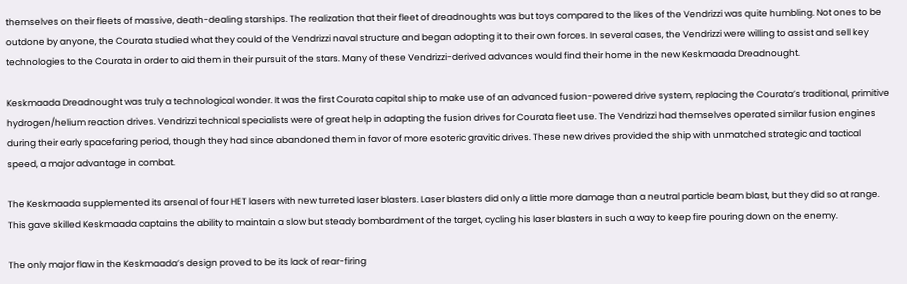themselves on their fleets of massive, death-dealing starships. The realization that their fleet of dreadnoughts was but toys compared to the likes of the Vendrizzi was quite humbling. Not ones to be outdone by anyone, the Courata studied what they could of the Vendrizzi naval structure and began adopting it to their own forces. In several cases, the Vendrizzi were willing to assist and sell key technologies to the Courata in order to aid them in their pursuit of the stars. Many of these Vendrizzi-derived advances would find their home in the new Keskmaada Dreadnought.

Keskmaada Dreadnought was truly a technological wonder. It was the first Courata capital ship to make use of an advanced fusion-powered drive system, replacing the Courata’s traditional, primitive hydrogen/helium reaction drives. Vendrizzi technical specialists were of great help in adapting the fusion drives for Courata fleet use. The Vendrizzi had themselves operated similar fusion engines during their early spacefaring period, though they had since abandoned them in favor of more esoteric gravitic drives. These new drives provided the ship with unmatched strategic and tactical speed, a major advantage in combat.

The Keskmaada supplemented its arsenal of four HET lasers with new turreted laser blasters. Laser blasters did only a little more damage than a neutral particle beam blast, but they did so at range. This gave skilled Keskmaada captains the ability to maintain a slow but steady bombardment of the target, cycling his laser blasters in such a way to keep fire pouring down on the enemy.

The only major flaw in the Keskmaada’s design proved to be its lack of rear-firing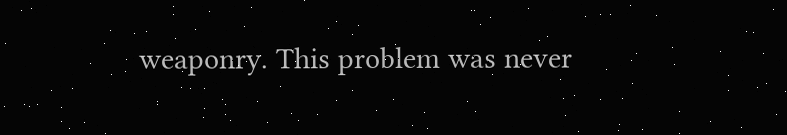weaponry. This problem was never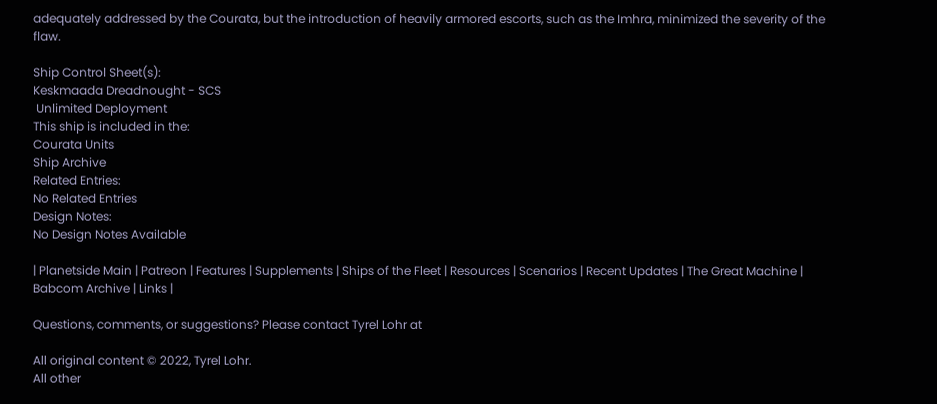adequately addressed by the Courata, but the introduction of heavily armored escorts, such as the Imhra, minimized the severity of the flaw.

Ship Control Sheet(s):
Keskmaada Dreadnought - SCS
 Unlimited Deployment
This ship is included in the:
Courata Units
Ship Archive
Related Entries:
No Related Entries
Design Notes:
No Design Notes Available

| Planetside Main | Patreon | Features | Supplements | Ships of the Fleet | Resources | Scenarios | Recent Updates | The Great Machine | Babcom Archive | Links |

Questions, comments, or suggestions? Please contact Tyrel Lohr at

All original content © 2022, Tyrel Lohr.
All other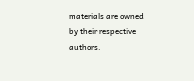materials are owned by their respective authors.